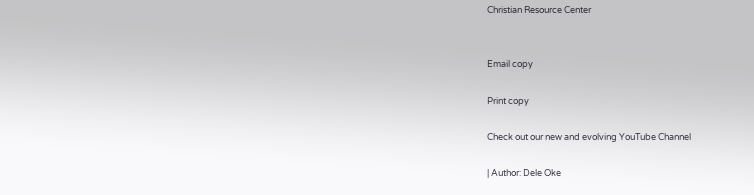Christian Resource Center


Email copy

Print copy

Check out our new and evolving YouTube Channel

| Author: Dele Oke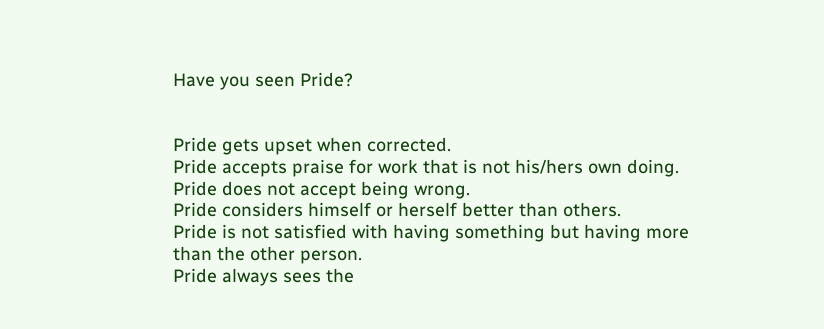Have you seen Pride?


Pride gets upset when corrected.
Pride accepts praise for work that is not his/hers own doing.
Pride does not accept being wrong.
Pride considers himself or herself better than others.
Pride is not satisfied with having something but having more than the other person.
Pride always sees the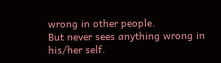wrong in other people.
But never sees anything wrong in his/her self.